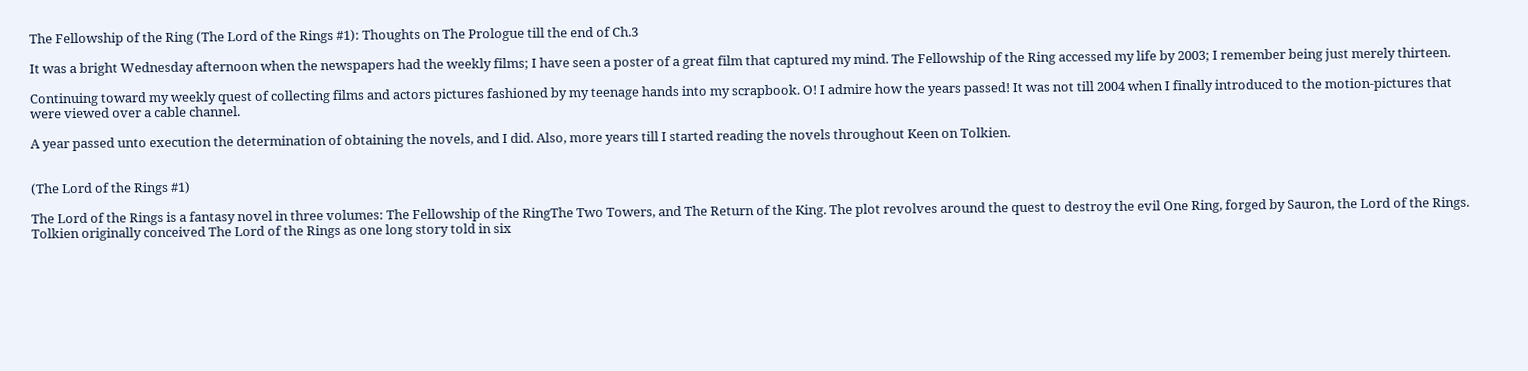The Fellowship of the Ring (The Lord of the Rings #1): Thoughts on The Prologue till the end of Ch.3

It was a bright Wednesday afternoon when the newspapers had the weekly films; I have seen a poster of a great film that captured my mind. The Fellowship of the Ring accessed my life by 2003; I remember being just merely thirteen.

Continuing toward my weekly quest of collecting films and actors pictures fashioned by my teenage hands into my scrapbook. O! I admire how the years passed! It was not till 2004 when I finally introduced to the motion-pictures that were viewed over a cable channel.

A year passed unto execution the determination of obtaining the novels, and I did. Also, more years till I started reading the novels throughout Keen on Tolkien.


(The Lord of the Rings #1)

The Lord of the Rings is a fantasy novel in three volumes: The Fellowship of the RingThe Two Towers, and The Return of the King. The plot revolves around the quest to destroy the evil One Ring, forged by Sauron, the Lord of the Rings. Tolkien originally conceived The Lord of the Rings as one long story told in six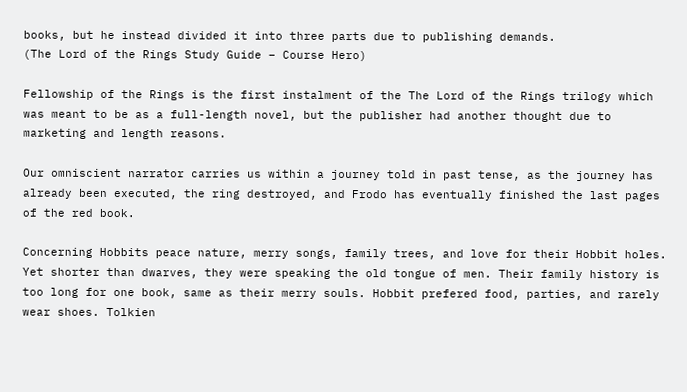books, but he instead divided it into three parts due to publishing demands.
(The Lord of the Rings Study Guide – Course Hero)

Fellowship of the Rings is the first instalment of the The Lord of the Rings trilogy which was meant to be as a full-length novel, but the publisher had another thought due to marketing and length reasons.

Our omniscient narrator carries us within a journey told in past tense, as the journey has already been executed, the ring destroyed, and Frodo has eventually finished the last pages of the red book.

Concerning Hobbits peace nature, merry songs, family trees, and love for their Hobbit holes. Yet shorter than dwarves, they were speaking the old tongue of men. Their family history is too long for one book, same as their merry souls. Hobbit prefered food, parties, and rarely wear shoes. Tolkien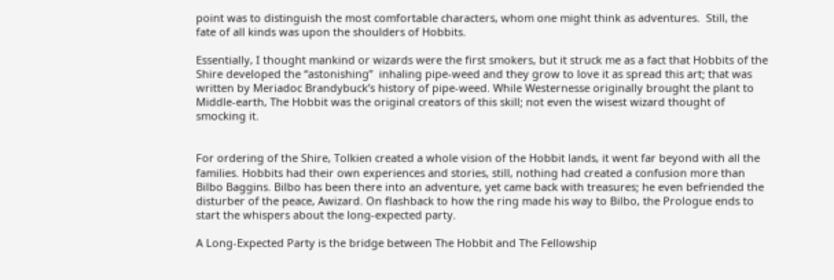point was to distinguish the most comfortable characters, whom one might think as adventures.  Still, the fate of all kinds was upon the shoulders of Hobbits.

Essentially, I thought mankind or wizards were the first smokers, but it struck me as a fact that Hobbits of the Shire developed the “astonishing”  inhaling pipe-weed and they grow to love it as spread this art; that was written by Meriadoc Brandybuck’s history of pipe-weed. While Westernesse originally brought the plant to Middle-earth, The Hobbit was the original creators of this skill; not even the wisest wizard thought of smocking it.


For ordering of the Shire, Tolkien created a whole vision of the Hobbit lands, it went far beyond with all the families. Hobbits had their own experiences and stories, still, nothing had created a confusion more than Bilbo Baggins. Bilbo has been there into an adventure, yet came back with treasures; he even befriended the disturber of the peace, Awizard. On flashback to how the ring made his way to Bilbo, the Prologue ends to start the whispers about the long-expected party.

A Long-Expected Party is the bridge between The Hobbit and The Fellowship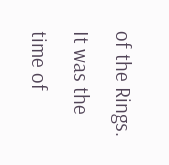of the Rings. It was the time of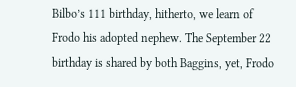Bilbo’s 111 birthday, hitherto, we learn of Frodo his adopted nephew. The September 22 birthday is shared by both Baggins, yet, Frodo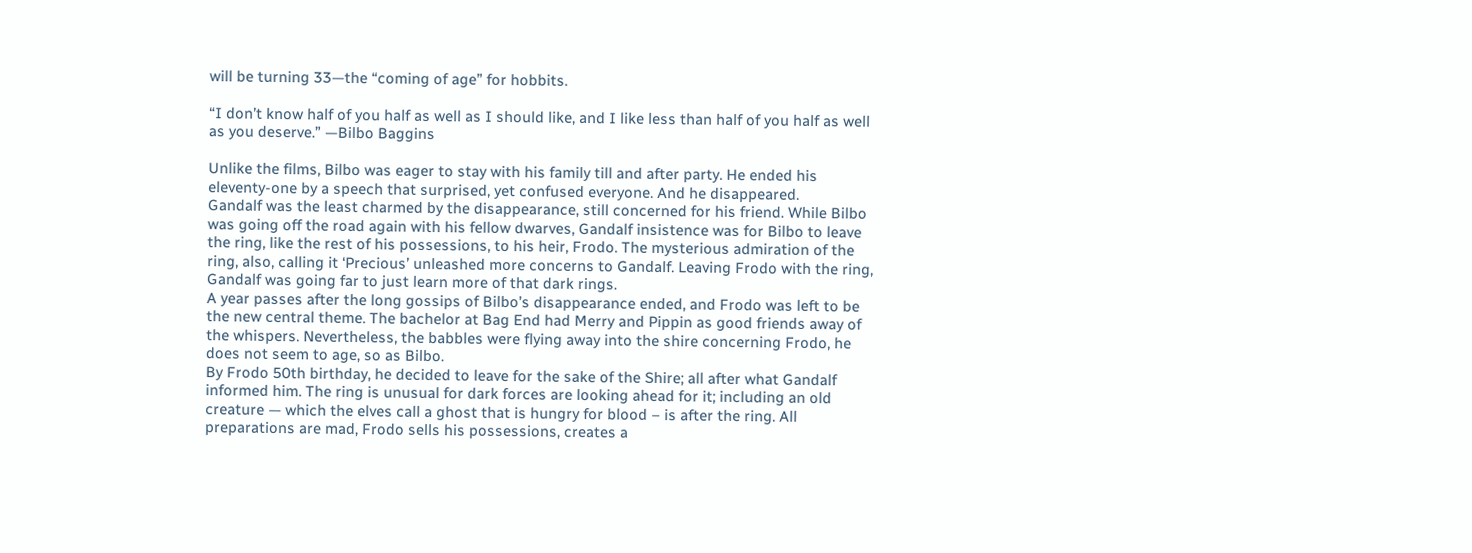will be turning 33—the “coming of age” for hobbits.

“I don’t know half of you half as well as I should like, and I like less than half of you half as well as you deserve.” —Bilbo Baggins

Unlike the films, Bilbo was eager to stay with his family till and after party. He ended his eleventy-one by a speech that surprised, yet confused everyone. And he disappeared.
Gandalf was the least charmed by the disappearance, still concerned for his friend. While Bilbo was going off the road again with his fellow dwarves, Gandalf insistence was for Bilbo to leave the ring, like the rest of his possessions, to his heir, Frodo. The mysterious admiration of the ring, also, calling it ‘Precious’ unleashed more concerns to Gandalf. Leaving Frodo with the ring, Gandalf was going far to just learn more of that dark rings.
A year passes after the long gossips of Bilbo’s disappearance ended, and Frodo was left to be the new central theme. The bachelor at Bag End had Merry and Pippin as good friends away of the whispers. Nevertheless, the babbles were flying away into the shire concerning Frodo, he does not seem to age, so as Bilbo.
By Frodo 50th birthday, he decided to leave for the sake of the Shire; all after what Gandalf informed him. The ring is unusual for dark forces are looking ahead for it; including an old creature — which the elves call a ghost that is hungry for blood – is after the ring. All preparations are mad, Frodo sells his possessions, creates a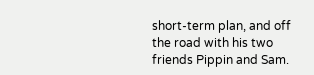short-term plan, and off the road with his two friends Pippin and Sam.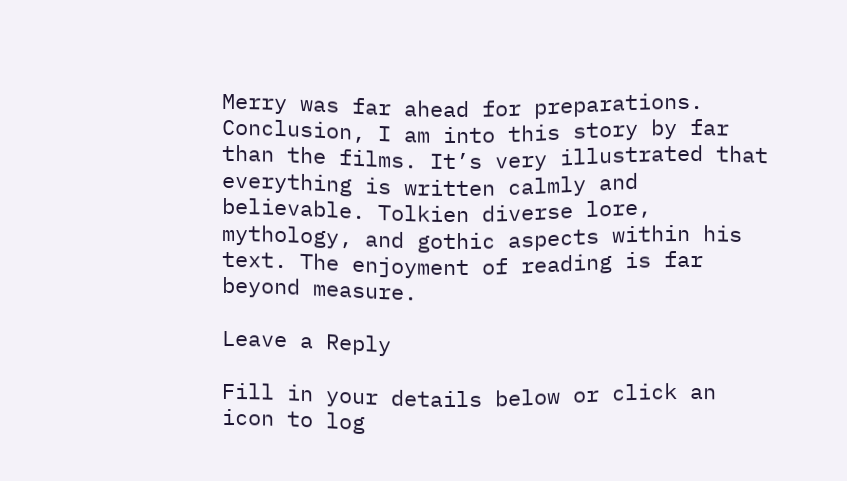Merry was far ahead for preparations.
Conclusion, I am into this story by far than the films. It’s very illustrated that everything is written calmly and believable. Tolkien diverse lore, mythology, and gothic aspects within his text. The enjoyment of reading is far beyond measure.

Leave a Reply

Fill in your details below or click an icon to log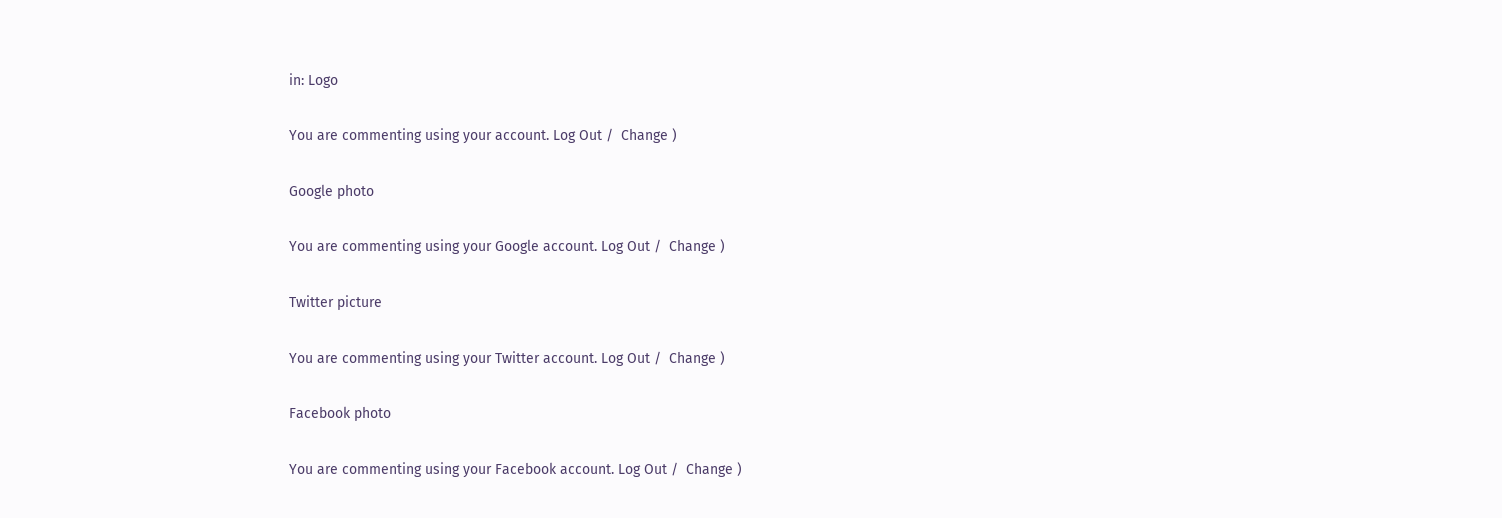in: Logo

You are commenting using your account. Log Out /  Change )

Google photo

You are commenting using your Google account. Log Out /  Change )

Twitter picture

You are commenting using your Twitter account. Log Out /  Change )

Facebook photo

You are commenting using your Facebook account. Log Out /  Change )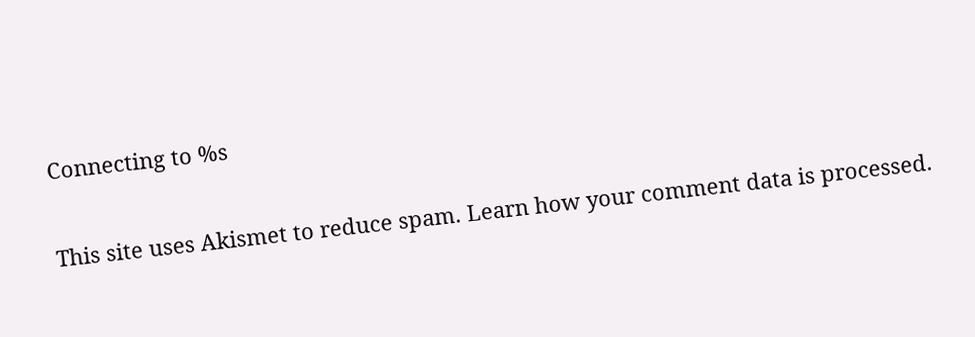Connecting to %s

This site uses Akismet to reduce spam. Learn how your comment data is processed.